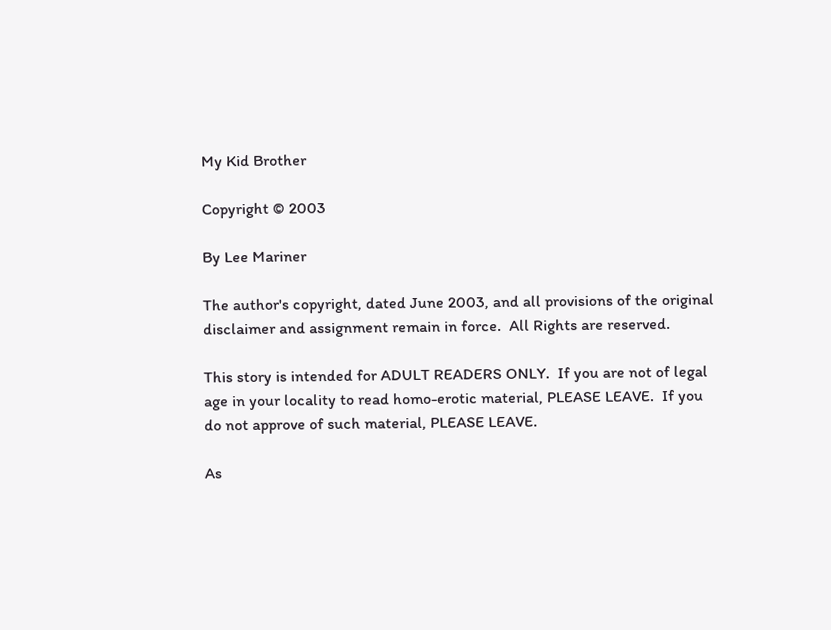My Kid Brother

Copyright © 2003

By Lee Mariner

The author's copyright, dated June 2003, and all provisions of the original disclaimer and assignment remain in force.  All Rights are reserved.

This story is intended for ADULT READERS ONLY.  If you are not of legal age in your locality to read homo-erotic material, PLEASE LEAVE.  If you do not approve of such material, PLEASE LEAVE.

As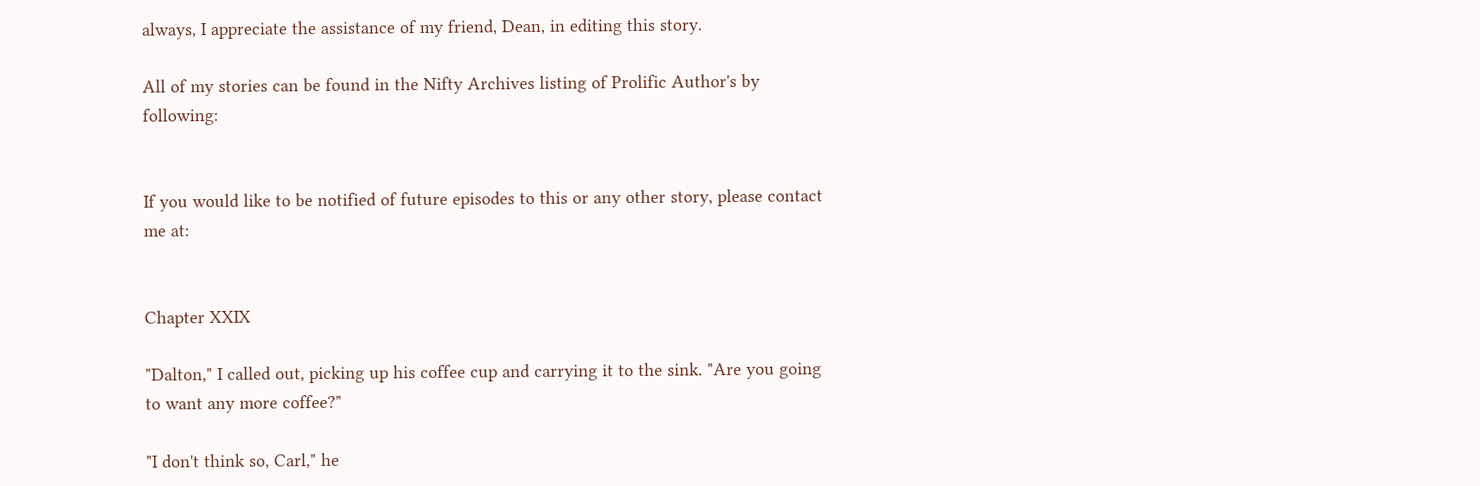always, I appreciate the assistance of my friend, Dean, in editing this story.

All of my stories can be found in the Nifty Archives listing of Prolific Author's by following:


If you would like to be notified of future episodes to this or any other story, please contact me at:


Chapter XXIX

"Dalton," I called out, picking up his coffee cup and carrying it to the sink. "Are you going to want any more coffee?"

"I don't think so, Carl," he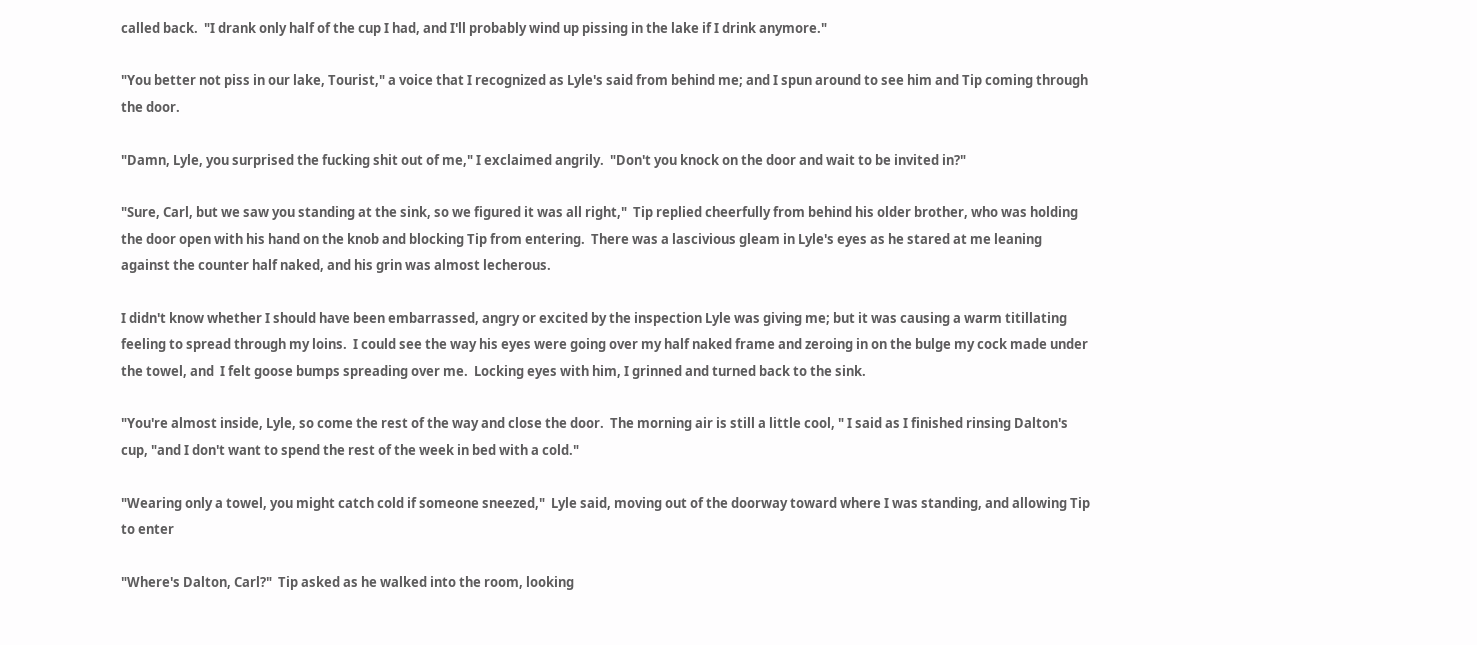called back.  "I drank only half of the cup I had, and I'll probably wind up pissing in the lake if I drink anymore."

"You better not piss in our lake, Tourist," a voice that I recognized as Lyle's said from behind me; and I spun around to see him and Tip coming through the door.

"Damn, Lyle, you surprised the fucking shit out of me," I exclaimed angrily.  "Don't you knock on the door and wait to be invited in?"

"Sure, Carl, but we saw you standing at the sink, so we figured it was all right,"  Tip replied cheerfully from behind his older brother, who was holding the door open with his hand on the knob and blocking Tip from entering.  There was a lascivious gleam in Lyle's eyes as he stared at me leaning against the counter half naked, and his grin was almost lecherous.

I didn't know whether I should have been embarrassed, angry or excited by the inspection Lyle was giving me; but it was causing a warm titillating feeling to spread through my loins.  I could see the way his eyes were going over my half naked frame and zeroing in on the bulge my cock made under the towel, and  I felt goose bumps spreading over me.  Locking eyes with him, I grinned and turned back to the sink.

"You're almost inside, Lyle, so come the rest of the way and close the door.  The morning air is still a little cool, " I said as I finished rinsing Dalton's cup, "and I don't want to spend the rest of the week in bed with a cold."

"Wearing only a towel, you might catch cold if someone sneezed,"  Lyle said, moving out of the doorway toward where I was standing, and allowing Tip to enter

"Where's Dalton, Carl?"  Tip asked as he walked into the room, looking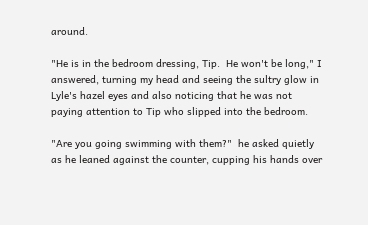around.

"He is in the bedroom dressing, Tip.  He won't be long," I answered, turning my head and seeing the sultry glow in Lyle's hazel eyes and also noticing that he was not paying attention to Tip who slipped into the bedroom.

"Are you going swimming with them?"  he asked quietly as he leaned against the counter, cupping his hands over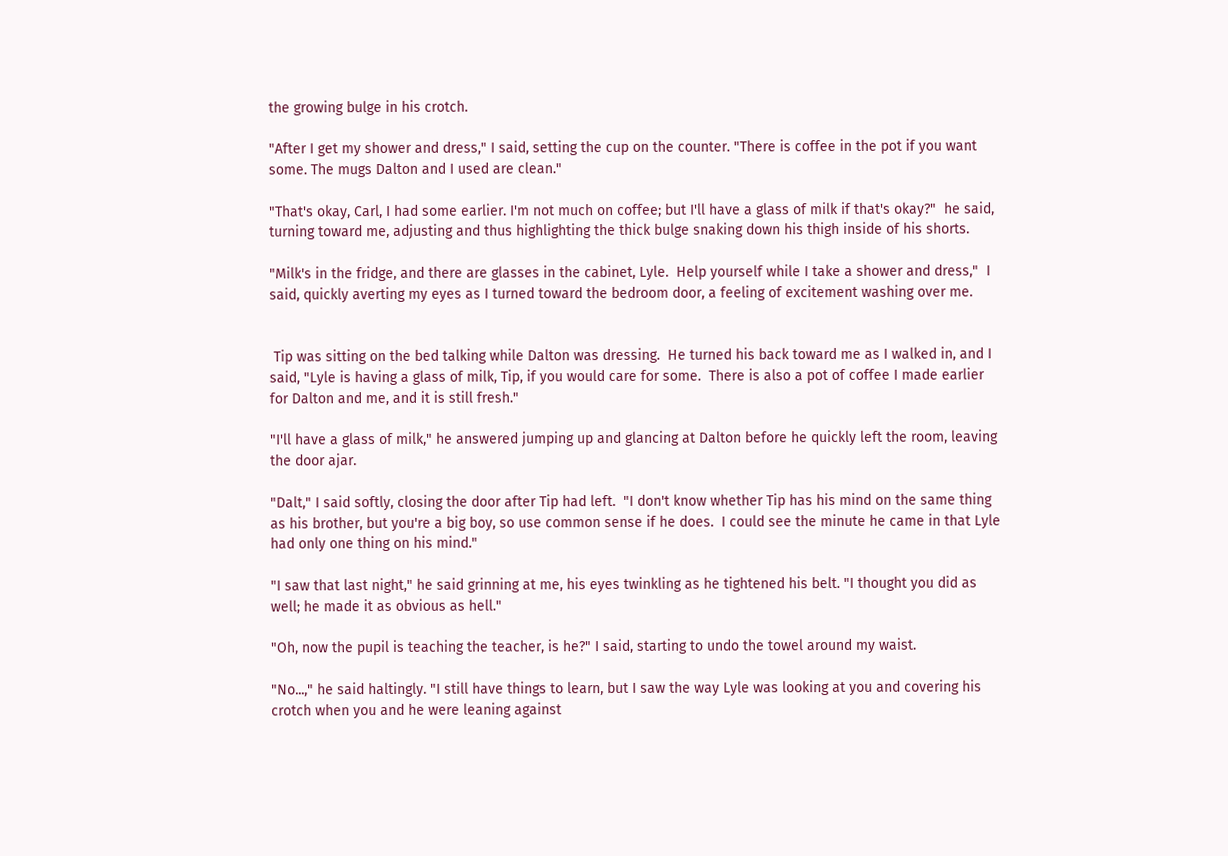the growing bulge in his crotch.

"After I get my shower and dress," I said, setting the cup on the counter. "There is coffee in the pot if you want some. The mugs Dalton and I used are clean."

"That's okay, Carl, I had some earlier. I'm not much on coffee; but I'll have a glass of milk if that's okay?"  he said, turning toward me, adjusting and thus highlighting the thick bulge snaking down his thigh inside of his shorts.

"Milk's in the fridge, and there are glasses in the cabinet, Lyle.  Help yourself while I take a shower and dress,"  I said, quickly averting my eyes as I turned toward the bedroom door, a feeling of excitement washing over me.


 Tip was sitting on the bed talking while Dalton was dressing.  He turned his back toward me as I walked in, and I said, "Lyle is having a glass of milk, Tip, if you would care for some.  There is also a pot of coffee I made earlier for Dalton and me, and it is still fresh."

"I'll have a glass of milk," he answered jumping up and glancing at Dalton before he quickly left the room, leaving the door ajar.

"Dalt," I said softly, closing the door after Tip had left.  "I don't know whether Tip has his mind on the same thing as his brother, but you're a big boy, so use common sense if he does.  I could see the minute he came in that Lyle had only one thing on his mind."

"I saw that last night," he said grinning at me, his eyes twinkling as he tightened his belt. "I thought you did as well; he made it as obvious as hell."

"Oh, now the pupil is teaching the teacher, is he?" I said, starting to undo the towel around my waist.

"No...," he said haltingly. "I still have things to learn, but I saw the way Lyle was looking at you and covering his crotch when you and he were leaning against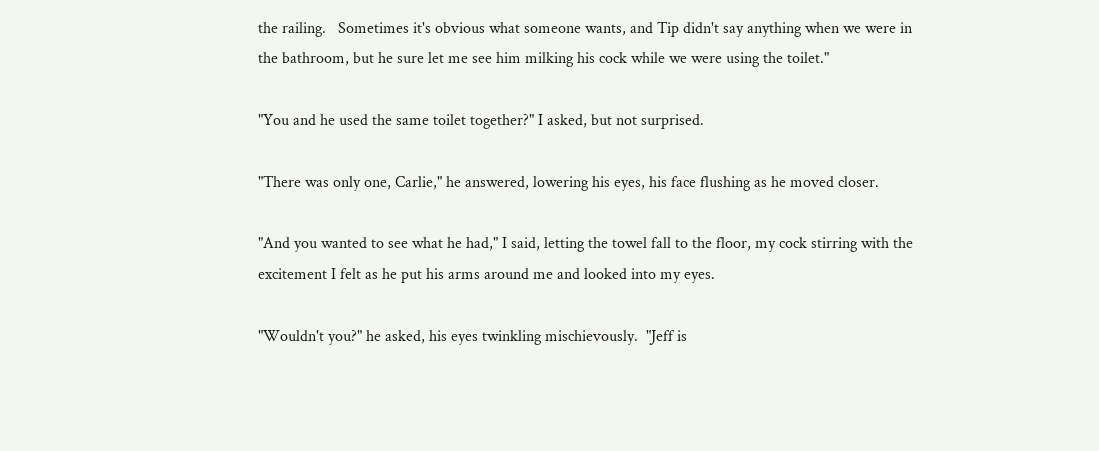the railing.   Sometimes it's obvious what someone wants, and Tip didn't say anything when we were in the bathroom, but he sure let me see him milking his cock while we were using the toilet."

"You and he used the same toilet together?" I asked, but not surprised.

"There was only one, Carlie," he answered, lowering his eyes, his face flushing as he moved closer.

"And you wanted to see what he had," I said, letting the towel fall to the floor, my cock stirring with the excitement I felt as he put his arms around me and looked into my eyes.

"Wouldn't you?" he asked, his eyes twinkling mischievously.  "Jeff is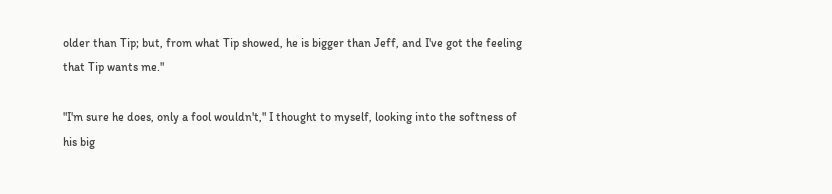older than Tip; but, from what Tip showed, he is bigger than Jeff, and I've got the feeling that Tip wants me."

"I'm sure he does, only a fool wouldn't," I thought to myself, looking into the softness of his big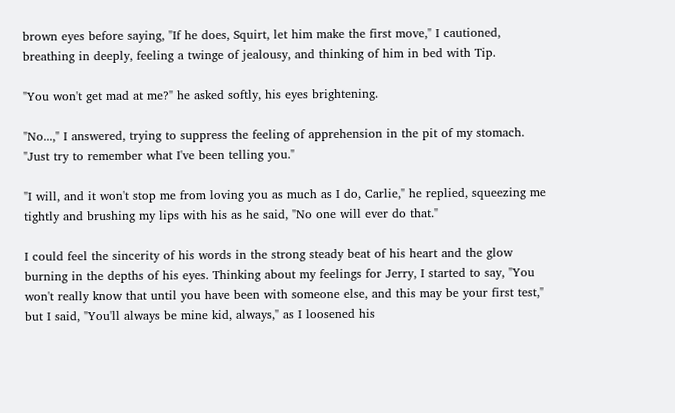brown eyes before saying, "If he does, Squirt, let him make the first move," I cautioned, breathing in deeply, feeling a twinge of jealousy, and thinking of him in bed with Tip.

"You won't get mad at me?" he asked softly, his eyes brightening.

"No...," I answered, trying to suppress the feeling of apprehension in the pit of my stomach.    "Just try to remember what I've been telling you."

"I will, and it won't stop me from loving you as much as I do, Carlie," he replied, squeezing me tightly and brushing my lips with his as he said, "No one will ever do that."

I could feel the sincerity of his words in the strong steady beat of his heart and the glow burning in the depths of his eyes. Thinking about my feelings for Jerry, I started to say, "You won't really know that until you have been with someone else, and this may be your first test," but I said, "You'll always be mine kid, always," as I loosened his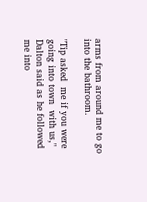arms from around me to go into the bathroom.

"Tip asked  me if you were going into town  with us," Dalton said as he followed me into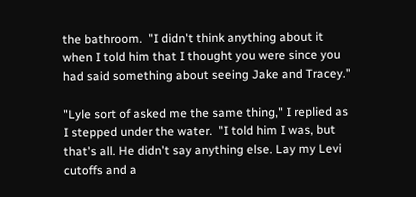the bathroom.  "I didn't think anything about it when I told him that I thought you were since you had said something about seeing Jake and Tracey."

"Lyle sort of asked me the same thing," I replied as I stepped under the water.  "I told him I was, but that's all. He didn't say anything else. Lay my Levi cutoffs and a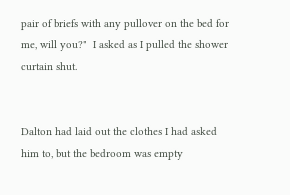pair of briefs with any pullover on the bed for me, will you?"  I asked as I pulled the shower curtain shut.


Dalton had laid out the clothes I had asked him to, but the bedroom was empty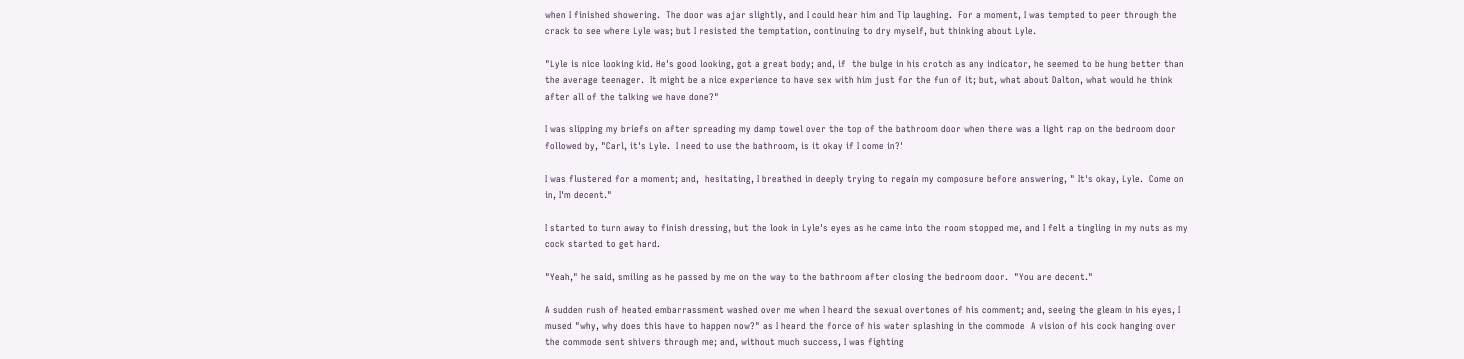when I finished showering.  The door was ajar slightly, and I could hear him and Tip laughing.  For a moment, I was tempted to peer through the crack to see where Lyle was; but I resisted the temptation, continuing to dry myself, but thinking about Lyle.

"Lyle is nice looking kid. He's good looking, got a great body; and, if  the bulge in his crotch as any indicator, he seemed to be hung better than the average teenager.  It might be a nice experience to have sex with him just for the fun of it; but, what about Dalton, what would he think after all of the talking we have done?"

I was slipping my briefs on after spreading my damp towel over the top of the bathroom door when there was a light rap on the bedroom door followed by, "Carl, it's Lyle.  I need to use the bathroom, is it okay if I come in?'

I was flustered for a moment; and,  hesitating, I breathed in deeply trying to regain my composure before answering, " It's okay, Lyle.  Come on in, I'm decent."

I started to turn away to finish dressing, but the look in Lyle's eyes as he came into the room stopped me, and I felt a tingling in my nuts as my cock started to get hard.

"Yeah," he said, smiling as he passed by me on the way to the bathroom after closing the bedroom door.  "You are decent."

A sudden rush of heated embarrassment washed over me when I heard the sexual overtones of his comment; and, seeing the gleam in his eyes, I mused "why, why does this have to happen now?" as I heard the force of his water splashing in the commode  A vision of his cock hanging over the commode sent shivers through me; and, without much success, I was fighting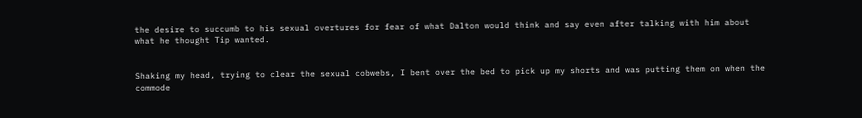the desire to succumb to his sexual overtures for fear of what Dalton would think and say even after talking with him about what he thought Tip wanted.


Shaking my head, trying to clear the sexual cobwebs, I bent over the bed to pick up my shorts and was putting them on when the commode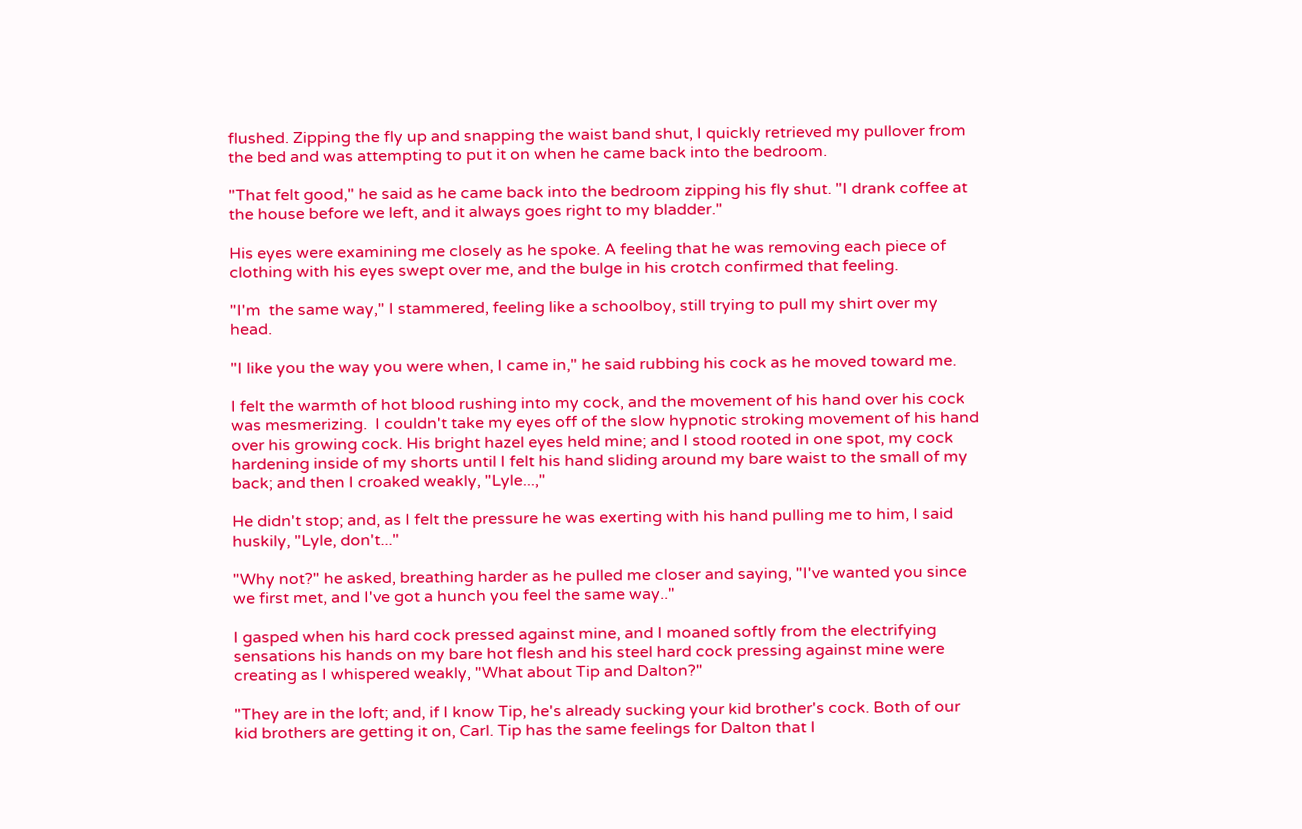flushed. Zipping the fly up and snapping the waist band shut, I quickly retrieved my pullover from the bed and was attempting to put it on when he came back into the bedroom.

"That felt good," he said as he came back into the bedroom zipping his fly shut. "I drank coffee at the house before we left, and it always goes right to my bladder."

His eyes were examining me closely as he spoke. A feeling that he was removing each piece of clothing with his eyes swept over me, and the bulge in his crotch confirmed that feeling.

"I'm  the same way," I stammered, feeling like a schoolboy, still trying to pull my shirt over my head.

"I like you the way you were when, I came in," he said rubbing his cock as he moved toward me.

I felt the warmth of hot blood rushing into my cock, and the movement of his hand over his cock was mesmerizing.  I couldn't take my eyes off of the slow hypnotic stroking movement of his hand over his growing cock. His bright hazel eyes held mine; and I stood rooted in one spot, my cock hardening inside of my shorts until I felt his hand sliding around my bare waist to the small of my back; and then I croaked weakly, "Lyle...,"

He didn't stop; and, as I felt the pressure he was exerting with his hand pulling me to him, I said huskily, "Lyle, don't..."

"Why not?" he asked, breathing harder as he pulled me closer and saying, "I've wanted you since we first met, and I've got a hunch you feel the same way.."

I gasped when his hard cock pressed against mine, and I moaned softly from the electrifying sensations his hands on my bare hot flesh and his steel hard cock pressing against mine were creating as I whispered weakly, "What about Tip and Dalton?"

"They are in the loft; and, if I know Tip, he's already sucking your kid brother's cock. Both of our kid brothers are getting it on, Carl. Tip has the same feelings for Dalton that I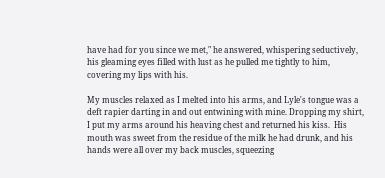have had for you since we met," he answered, whispering seductively, his gleaming eyes filled with lust as he pulled me tightly to him, covering my lips with his.

My muscles relaxed as I melted into his arms, and Lyle's tongue was a deft rapier darting in and out entwining with mine. Dropping my shirt, I put my arms around his heaving chest and returned his kiss.  His mouth was sweet from the residue of the milk he had drunk, and his hands were all over my back muscles, squeezing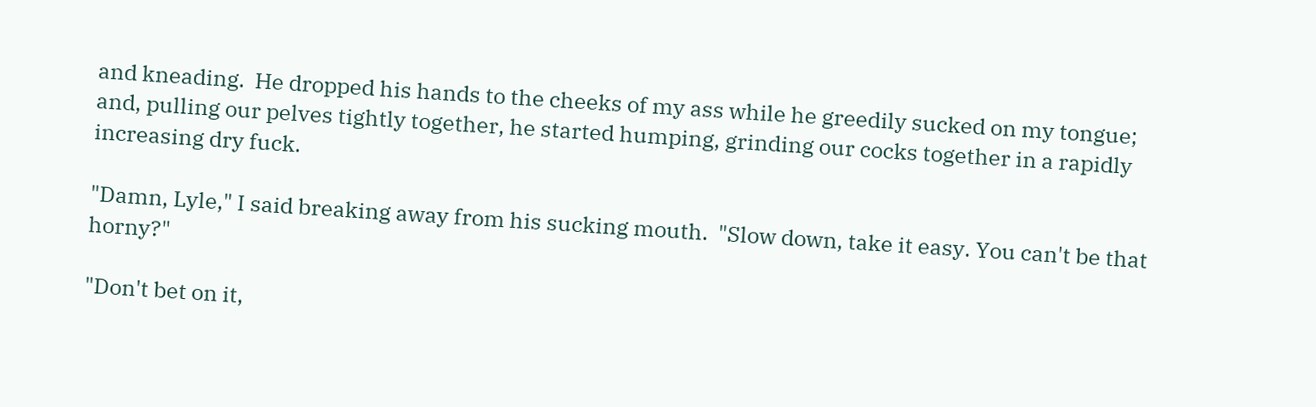and kneading.  He dropped his hands to the cheeks of my ass while he greedily sucked on my tongue; and, pulling our pelves tightly together, he started humping, grinding our cocks together in a rapidly increasing dry fuck.

"Damn, Lyle," I said breaking away from his sucking mouth.  "Slow down, take it easy. You can't be that horny?"

"Don't bet on it,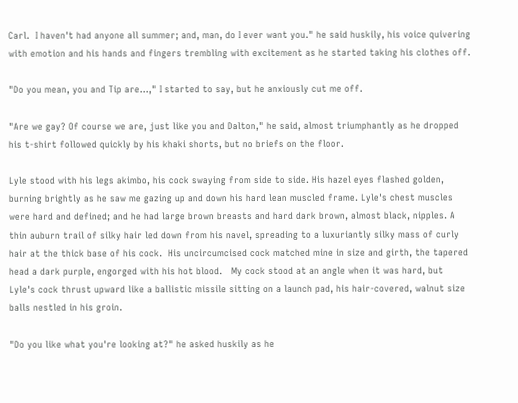Carl.  I haven't had anyone all summer; and, man, do I ever want you." he said huskily, his voice quivering with emotion and his hands and fingers trembling with excitement as he started taking his clothes off.

"Do you mean, you and Tip are...," I started to say, but he anxiously cut me off.

"Are we gay? Of course we are, just like you and Dalton," he said, almost triumphantly as he dropped his t-shirt followed quickly by his khaki shorts, but no briefs on the floor.

Lyle stood with his legs akimbo, his cock swaying from side to side. His hazel eyes flashed golden, burning brightly as he saw me gazing up and down his hard lean muscled frame. Lyle's chest muscles were hard and defined; and he had large brown breasts and hard dark brown, almost black, nipples. A thin auburn trail of silky hair led down from his navel, spreading to a luxuriantly silky mass of curly hair at the thick base of his cock.  His uncircumcised cock matched mine in size and girth, the tapered head a dark purple, engorged with his hot blood.   My cock stood at an angle when it was hard, but Lyle's cock thrust upward like a ballistic missile sitting on a launch pad, his hair-covered, walnut size balls nestled in his groin.

"Do you like what you're looking at?" he asked huskily as he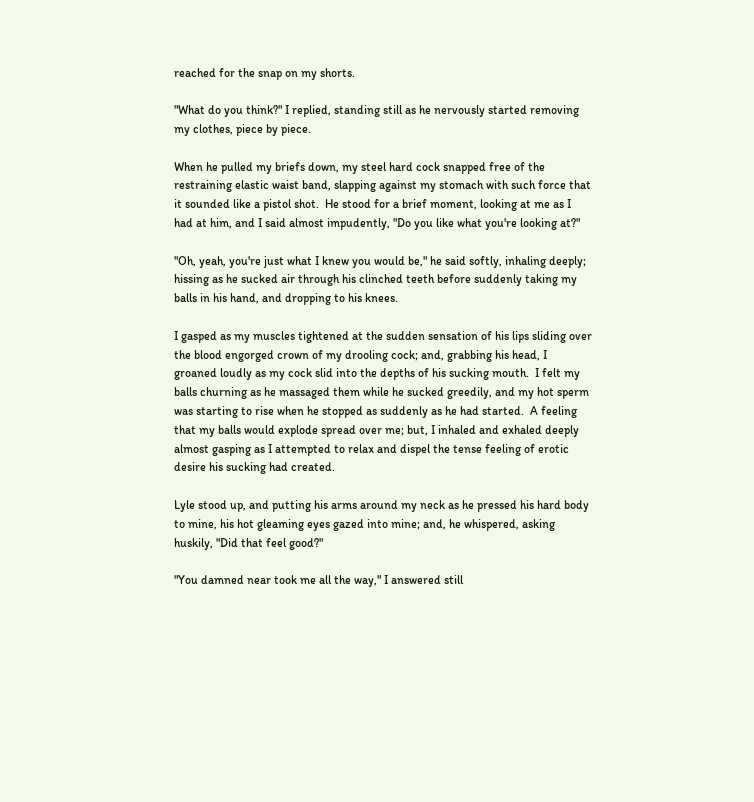reached for the snap on my shorts.

"What do you think?" I replied, standing still as he nervously started removing my clothes, piece by piece.

When he pulled my briefs down, my steel hard cock snapped free of the restraining elastic waist band, slapping against my stomach with such force that it sounded like a pistol shot.  He stood for a brief moment, looking at me as I had at him, and I said almost impudently, "Do you like what you're looking at?"

"Oh, yeah, you're just what I knew you would be," he said softly, inhaling deeply; hissing as he sucked air through his clinched teeth before suddenly taking my balls in his hand, and dropping to his knees.

I gasped as my muscles tightened at the sudden sensation of his lips sliding over the blood engorged crown of my drooling cock; and, grabbing his head, I groaned loudly as my cock slid into the depths of his sucking mouth.  I felt my balls churning as he massaged them while he sucked greedily, and my hot sperm was starting to rise when he stopped as suddenly as he had started.  A feeling that my balls would explode spread over me; but, I inhaled and exhaled deeply almost gasping as I attempted to relax and dispel the tense feeling of erotic desire his sucking had created.

Lyle stood up, and putting his arms around my neck as he pressed his hard body to mine, his hot gleaming eyes gazed into mine; and, he whispered, asking huskily, "Did that feel good?"

"You damned near took me all the way," I answered still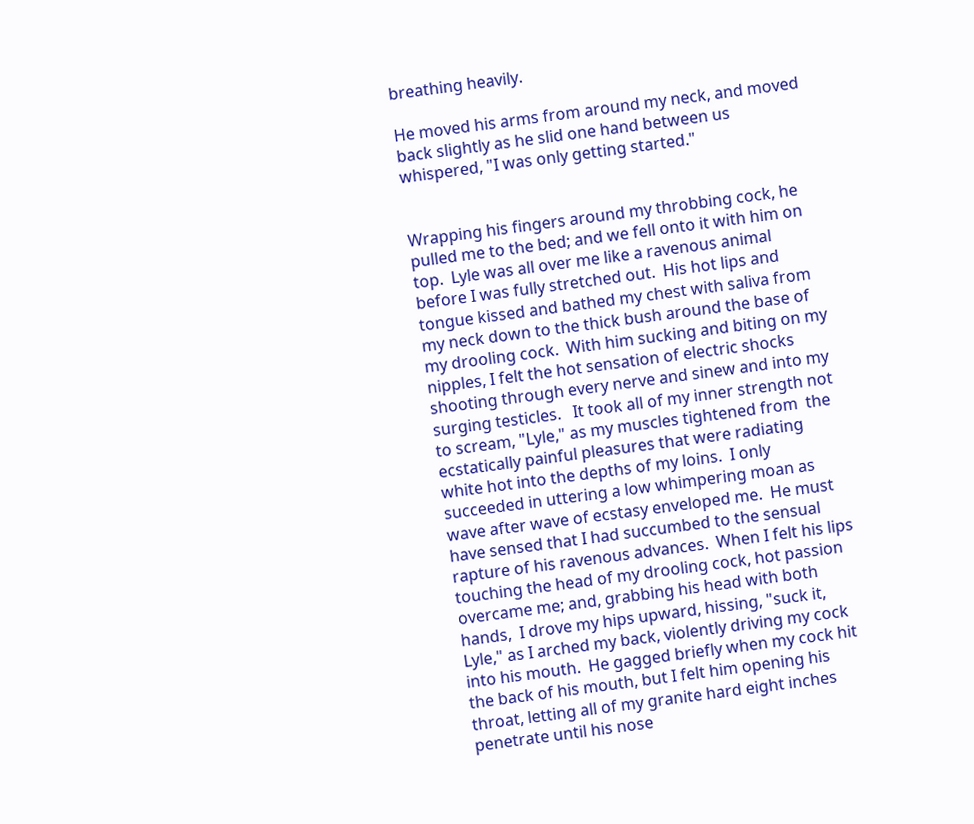breathing heavily.

He moved his arms from around my neck, and moved back slightly as he slid one hand between us whispered, "I was only getting started."


Wrapping his fingers around my throbbing cock, he pulled me to the bed; and we fell onto it with him on top.  Lyle was all over me like a ravenous animal before I was fully stretched out.  His hot lips and tongue kissed and bathed my chest with saliva from my neck down to the thick bush around the base of my drooling cock.  With him sucking and biting on my nipples, I felt the hot sensation of electric shocks shooting through every nerve and sinew and into my surging testicles.   It took all of my inner strength not to scream, "Lyle," as my muscles tightened from  the ecstatically painful pleasures that were radiating white hot into the depths of my loins.  I only succeeded in uttering a low whimpering moan as wave after wave of ecstasy enveloped me.  He must have sensed that I had succumbed to the sensual rapture of his ravenous advances.  When I felt his lips touching the head of my drooling cock, hot passion overcame me; and, grabbing his head with both hands,  I drove my hips upward, hissing, "suck it, Lyle," as I arched my back, violently driving my cock into his mouth.  He gagged briefly when my cock hit the back of his mouth, but I felt him opening his throat, letting all of my granite hard eight inches penetrate until his nose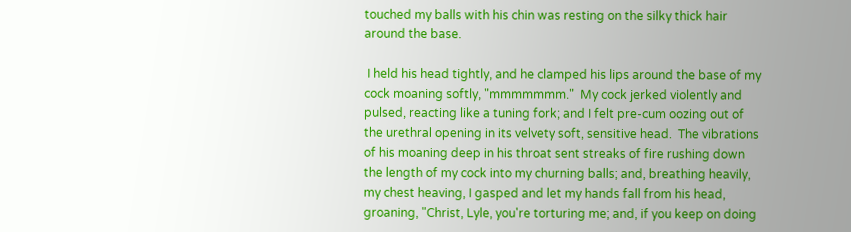touched my balls with his chin was resting on the silky thick hair around the base.

 I held his head tightly, and he clamped his lips around the base of my cock moaning softly, "mmmmmmm."  My cock jerked violently and pulsed, reacting like a tuning fork; and I felt pre-cum oozing out of the urethral opening in its velvety soft, sensitive head.  The vibrations of his moaning deep in his throat sent streaks of fire rushing down the length of my cock into my churning balls; and, breathing heavily, my chest heaving, I gasped and let my hands fall from his head, groaning, "Christ, Lyle, you're torturing me; and, if you keep on doing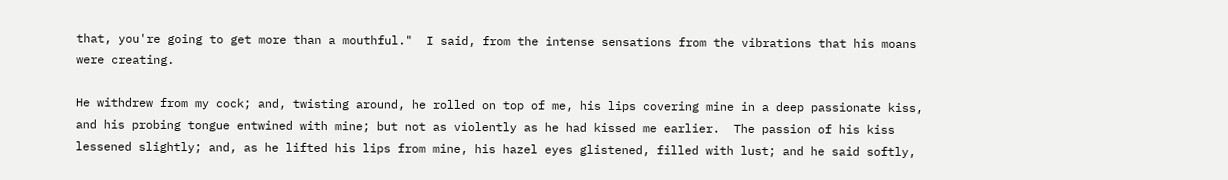that, you're going to get more than a mouthful."  I said, from the intense sensations from the vibrations that his moans were creating.

He withdrew from my cock; and, twisting around, he rolled on top of me, his lips covering mine in a deep passionate kiss, and his probing tongue entwined with mine; but not as violently as he had kissed me earlier.  The passion of his kiss lessened slightly; and, as he lifted his lips from mine, his hazel eyes glistened, filled with lust; and he said softly,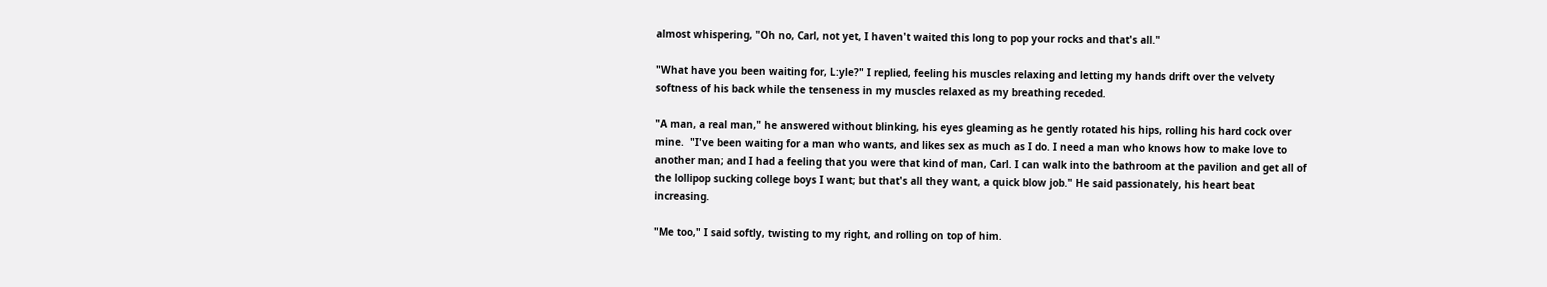almost whispering, "Oh no, Carl, not yet, I haven't waited this long to pop your rocks and that's all."

"What have you been waiting for, L:yle?" I replied, feeling his muscles relaxing and letting my hands drift over the velvety softness of his back while the tenseness in my muscles relaxed as my breathing receded.

"A man, a real man," he answered without blinking, his eyes gleaming as he gently rotated his hips, rolling his hard cock over mine.  "I've been waiting for a man who wants, and likes sex as much as I do. I need a man who knows how to make love to another man; and I had a feeling that you were that kind of man, Carl. I can walk into the bathroom at the pavilion and get all of the lollipop sucking college boys I want; but that's all they want, a quick blow job." He said passionately, his heart beat increasing.

"Me too," I said softly, twisting to my right, and rolling on top of him.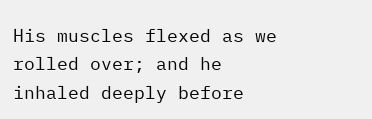His muscles flexed as we rolled over; and he inhaled deeply before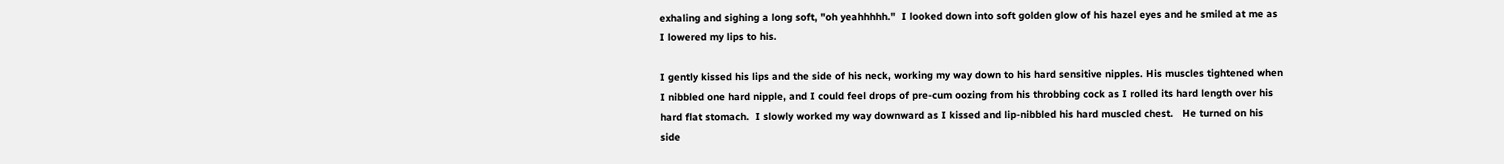exhaling and sighing a long soft, "oh yeahhhhh."  I looked down into soft golden glow of his hazel eyes and he smiled at me as I lowered my lips to his.

I gently kissed his lips and the side of his neck, working my way down to his hard sensitive nipples. His muscles tightened when I nibbled one hard nipple, and I could feel drops of pre-cum oozing from his throbbing cock as I rolled its hard length over his hard flat stomach.  I slowly worked my way downward as I kissed and lip-nibbled his hard muscled chest.   He turned on his side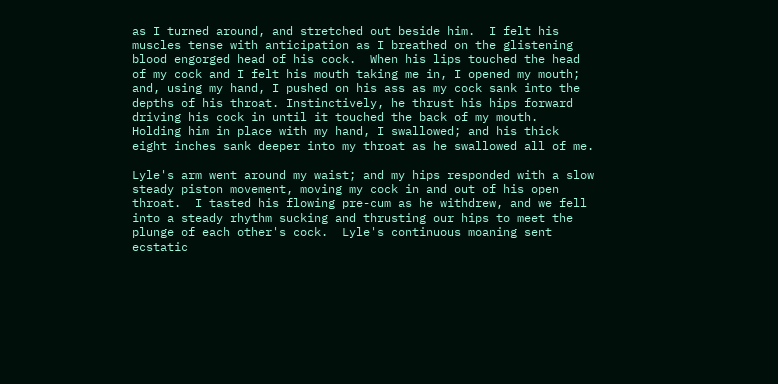as I turned around, and stretched out beside him.  I felt his muscles tense with anticipation as I breathed on the glistening blood engorged head of his cock.  When his lips touched the head of my cock and I felt his mouth taking me in, I opened my mouth; and, using my hand, I pushed on his ass as my cock sank into the depths of his throat. Instinctively, he thrust his hips forward driving his cock in until it touched the back of my mouth.  Holding him in place with my hand, I swallowed; and his thick eight inches sank deeper into my throat as he swallowed all of me.

Lyle's arm went around my waist; and my hips responded with a slow steady piston movement, moving my cock in and out of his open throat.  I tasted his flowing pre-cum as he withdrew, and we fell into a steady rhythm sucking and thrusting our hips to meet the plunge of each other's cock.  Lyle's continuous moaning sent ecstatic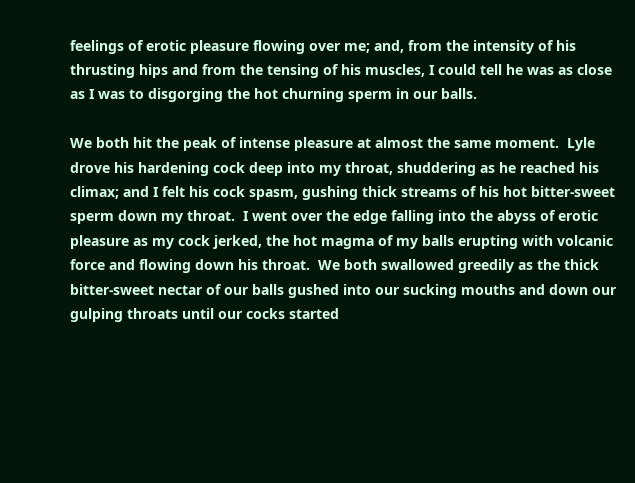feelings of erotic pleasure flowing over me; and, from the intensity of his thrusting hips and from the tensing of his muscles, I could tell he was as close as I was to disgorging the hot churning sperm in our balls.

We both hit the peak of intense pleasure at almost the same moment.  Lyle drove his hardening cock deep into my throat, shuddering as he reached his climax; and I felt his cock spasm, gushing thick streams of his hot bitter-sweet sperm down my throat.  I went over the edge falling into the abyss of erotic pleasure as my cock jerked, the hot magma of my balls erupting with volcanic force and flowing down his throat.  We both swallowed greedily as the thick bitter-sweet nectar of our balls gushed into our sucking mouths and down our gulping throats until our cocks started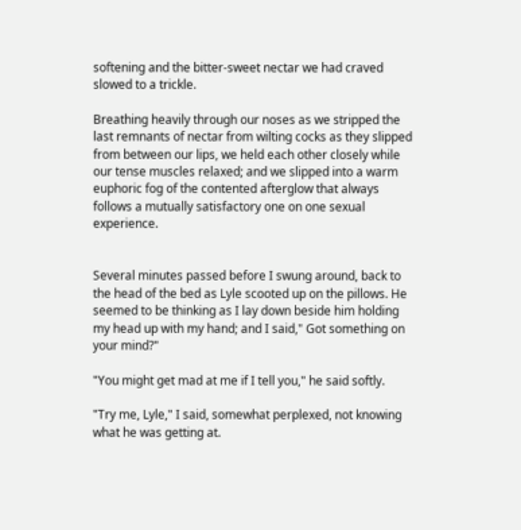softening and the bitter-sweet nectar we had craved slowed to a trickle.

Breathing heavily through our noses as we stripped the last remnants of nectar from wilting cocks as they slipped from between our lips, we held each other closely while our tense muscles relaxed; and we slipped into a warm euphoric fog of the contented afterglow that always follows a mutually satisfactory one on one sexual experience.


Several minutes passed before I swung around, back to the head of the bed as Lyle scooted up on the pillows. He seemed to be thinking as I lay down beside him holding my head up with my hand; and I said," Got something on your mind?"

"You might get mad at me if I tell you," he said softly.

"Try me, Lyle," I said, somewhat perplexed, not knowing what he was getting at.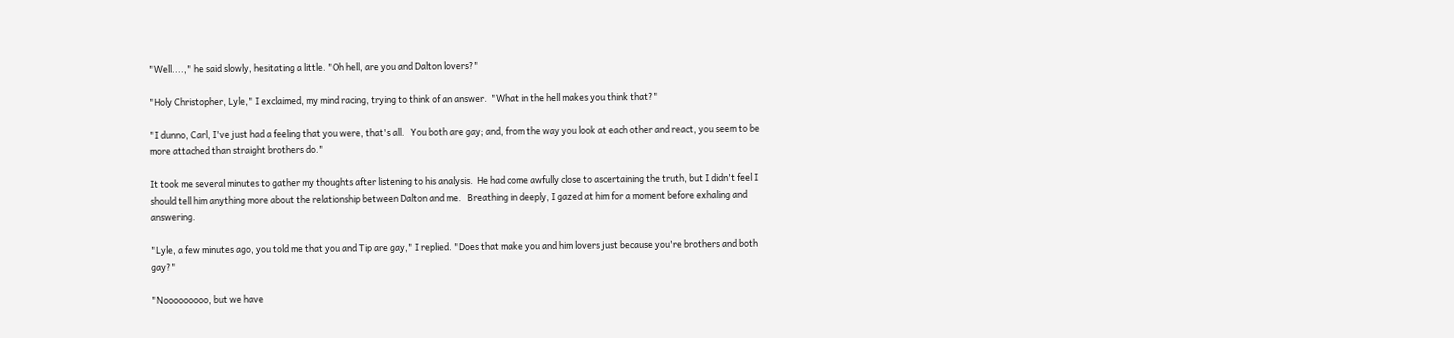"Well....," he said slowly, hesitating a little. "Oh hell, are you and Dalton lovers?"

"Holy Christopher, Lyle," I exclaimed, my mind racing, trying to think of an answer.  "What in the hell makes you think that?"

"I dunno, Carl, I've just had a feeling that you were, that's all.   You both are gay; and, from the way you look at each other and react, you seem to be more attached than straight brothers do."

It took me several minutes to gather my thoughts after listening to his analysis.  He had come awfully close to ascertaining the truth, but I didn't feel I should tell him anything more about the relationship between Dalton and me.   Breathing in deeply, I gazed at him for a moment before exhaling and answering.

"Lyle, a few minutes ago, you told me that you and Tip are gay," I replied. "Does that make you and him lovers just because you're brothers and both gay?"

"Nooooooooo, but we have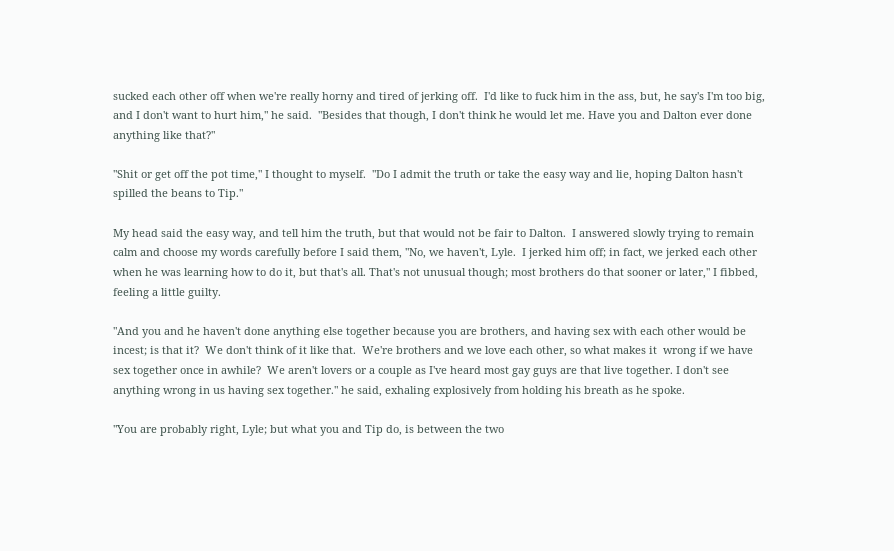sucked each other off when we're really horny and tired of jerking off.  I'd like to fuck him in the ass, but, he say's I'm too big, and I don't want to hurt him," he said.  "Besides that though, I don't think he would let me. Have you and Dalton ever done anything like that?"

"Shit or get off the pot time," I thought to myself.  "Do I admit the truth or take the easy way and lie, hoping Dalton hasn't spilled the beans to Tip."

My head said the easy way, and tell him the truth, but that would not be fair to Dalton.  I answered slowly trying to remain calm and choose my words carefully before I said them, "No, we haven't, Lyle.  I jerked him off; in fact, we jerked each other when he was learning how to do it, but that's all. That's not unusual though; most brothers do that sooner or later," I fibbed, feeling a little guilty.

"And you and he haven't done anything else together because you are brothers, and having sex with each other would be incest; is that it?  We don't think of it like that.  We're brothers and we love each other, so what makes it  wrong if we have sex together once in awhile?  We aren't lovers or a couple as I've heard most gay guys are that live together. I don't see anything wrong in us having sex together." he said, exhaling explosively from holding his breath as he spoke.

"You are probably right, Lyle; but what you and Tip do, is between the two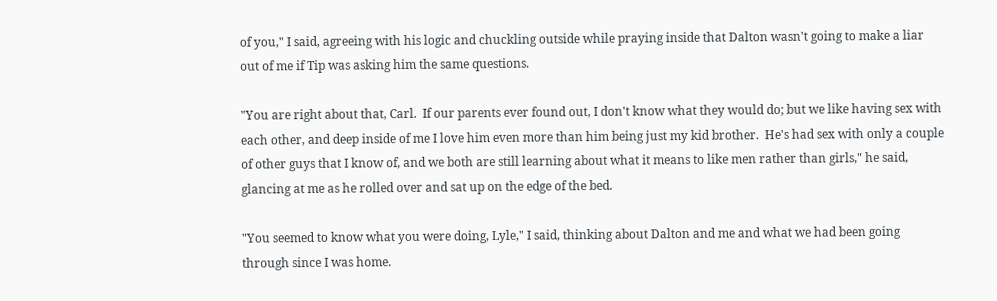of you," I said, agreeing with his logic and chuckling outside while praying inside that Dalton wasn't going to make a liar out of me if Tip was asking him the same questions.

"You are right about that, Carl.  If our parents ever found out, I don't know what they would do; but we like having sex with each other, and deep inside of me I love him even more than him being just my kid brother.  He's had sex with only a couple of other guys that I know of, and we both are still learning about what it means to like men rather than girls," he said, glancing at me as he rolled over and sat up on the edge of the bed.

"You seemed to know what you were doing, Lyle," I said, thinking about Dalton and me and what we had been going through since I was home.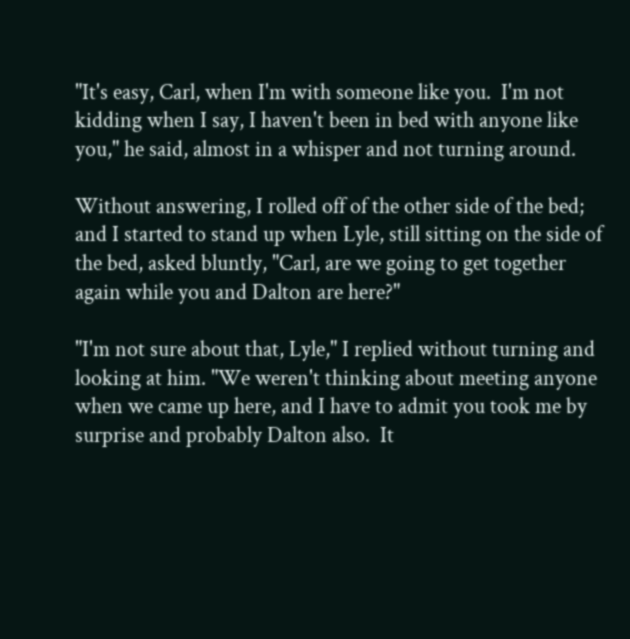"It's easy, Carl, when I'm with someone like you.  I'm not kidding when I say, I haven't been in bed with anyone like you," he said, almost in a whisper and not turning around.

Without answering, I rolled off of the other side of the bed; and I started to stand up when Lyle, still sitting on the side of the bed, asked bluntly, "Carl, are we going to get together again while you and Dalton are here?"

"I'm not sure about that, Lyle," I replied without turning and looking at him. "We weren't thinking about meeting anyone when we came up here, and I have to admit you took me by surprise and probably Dalton also.  It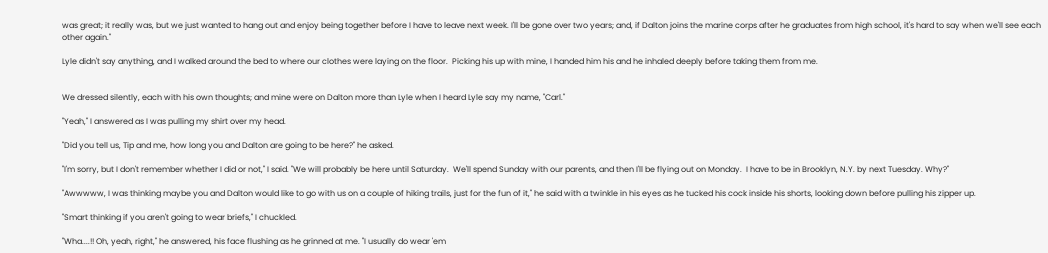was great; it really was, but we just wanted to hang out and enjoy being together before I have to leave next week. I'll be gone over two years; and, if Dalton joins the marine corps after he graduates from high school, it's hard to say when we'll see each other again."

Lyle didn't say anything, and I walked around the bed to where our clothes were laying on the floor.  Picking his up with mine, I handed him his and he inhaled deeply before taking them from me.


We dressed silently, each with his own thoughts; and mine were on Dalton more than Lyle when I heard Lyle say my name, "Carl."

"Yeah," I answered as I was pulling my shirt over my head.

"Did you tell us, Tip and me, how long you and Dalton are going to be here?" he asked.

"I'm sorry, but I don't remember whether I did or not," I said. "We will probably be here until Saturday.  We'll spend Sunday with our parents, and then I'll be flying out on Monday.  I have to be in Brooklyn, N.Y. by next Tuesday. Why?"

"Awwwww, I was thinking maybe you and Dalton would like to go with us on a couple of hiking trails, just for the fun of it," he said with a twinkle in his eyes as he tucked his cock inside his shorts, looking down before pulling his zipper up.

"Smart thinking if you aren't going to wear briefs," I chuckled.

"Wha....!! Oh, yeah, right," he answered, his face flushing as he grinned at me. "I usually do wear 'em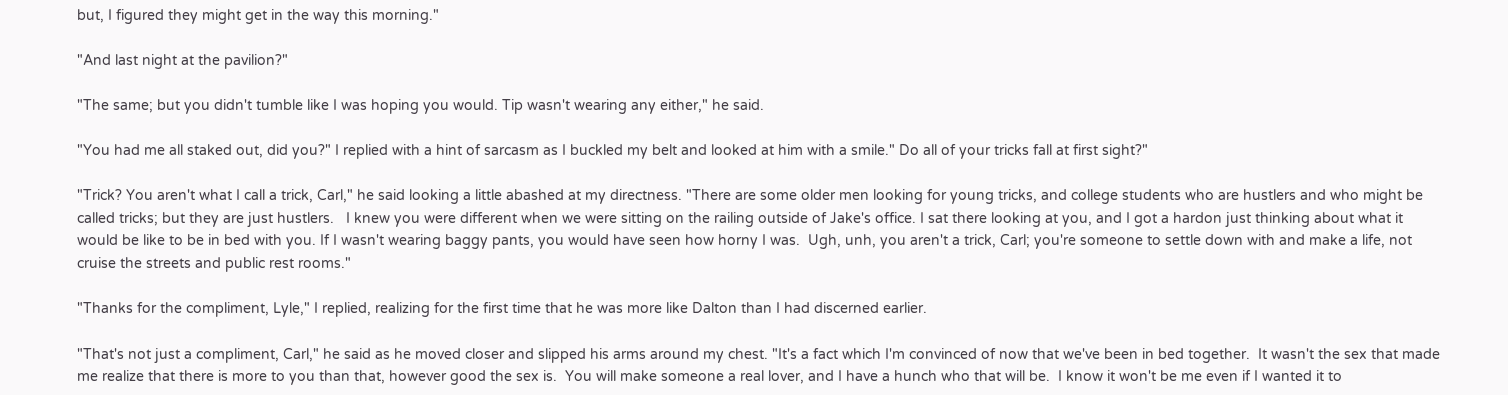but, I figured they might get in the way this morning."

"And last night at the pavilion?"

"The same; but you didn't tumble like I was hoping you would. Tip wasn't wearing any either," he said.

"You had me all staked out, did you?" I replied with a hint of sarcasm as I buckled my belt and looked at him with a smile." Do all of your tricks fall at first sight?"

"Trick? You aren't what I call a trick, Carl," he said looking a little abashed at my directness. "There are some older men looking for young tricks, and college students who are hustlers and who might be called tricks; but they are just hustlers.   I knew you were different when we were sitting on the railing outside of Jake's office. I sat there looking at you, and I got a hardon just thinking about what it would be like to be in bed with you. If I wasn't wearing baggy pants, you would have seen how horny I was.  Ugh, unh, you aren't a trick, Carl; you're someone to settle down with and make a life, not cruise the streets and public rest rooms."

"Thanks for the compliment, Lyle," I replied, realizing for the first time that he was more like Dalton than I had discerned earlier.

"That's not just a compliment, Carl," he said as he moved closer and slipped his arms around my chest. "It's a fact which I'm convinced of now that we've been in bed together.  It wasn't the sex that made me realize that there is more to you than that, however good the sex is.  You will make someone a real lover, and I have a hunch who that will be.  I know it won't be me even if I wanted it to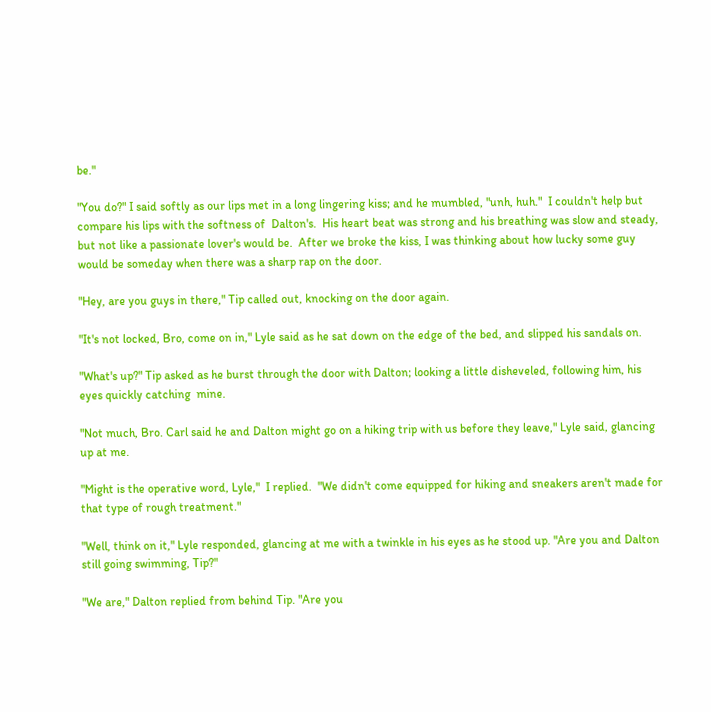be."

"You do?" I said softly as our lips met in a long lingering kiss; and he mumbled, "unh, huh."  I couldn't help but compare his lips with the softness of  Dalton's.  His heart beat was strong and his breathing was slow and steady, but not like a passionate lover's would be.  After we broke the kiss, I was thinking about how lucky some guy would be someday when there was a sharp rap on the door.

"Hey, are you guys in there," Tip called out, knocking on the door again.

"It's not locked, Bro, come on in," Lyle said as he sat down on the edge of the bed, and slipped his sandals on.

"What's up?" Tip asked as he burst through the door with Dalton; looking a little disheveled, following him, his eyes quickly catching  mine.

"Not much, Bro. Carl said he and Dalton might go on a hiking trip with us before they leave," Lyle said, glancing up at me.

"Might is the operative word, Lyle,"  I replied.  "We didn't come equipped for hiking and sneakers aren't made for that type of rough treatment."

"Well, think on it," Lyle responded, glancing at me with a twinkle in his eyes as he stood up. "Are you and Dalton still going swimming, Tip?"

"We are," Dalton replied from behind Tip. "Are you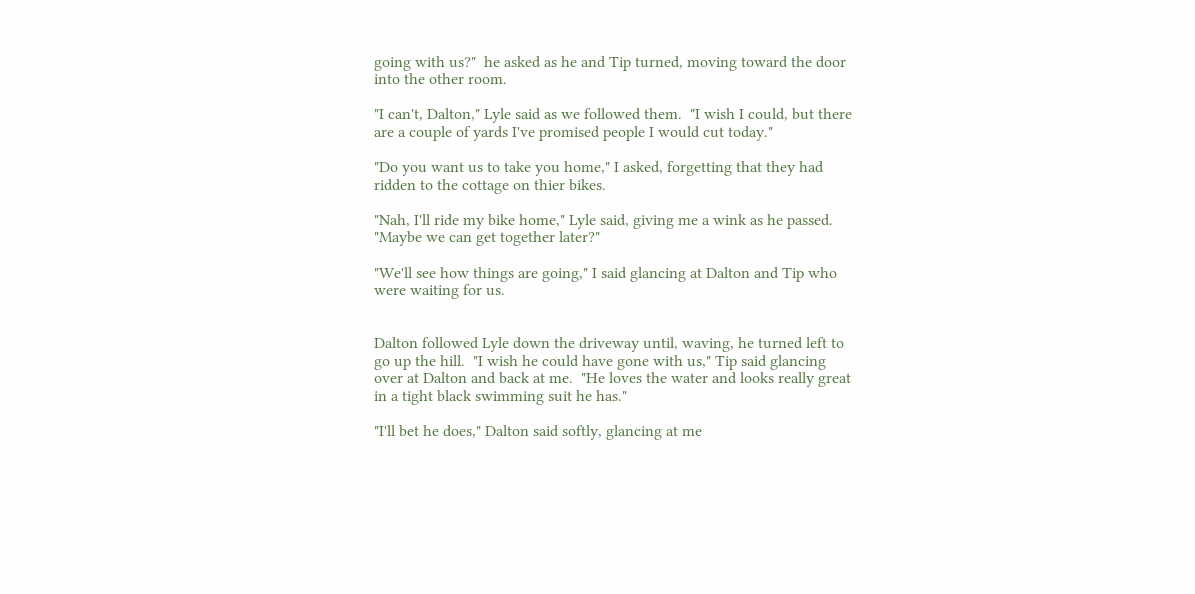going with us?"  he asked as he and Tip turned, moving toward the door into the other room.

"I can't, Dalton," Lyle said as we followed them.  "I wish I could, but there are a couple of yards I've promised people I would cut today."

"Do you want us to take you home," I asked, forgetting that they had ridden to the cottage on thier bikes.

"Nah, I'll ride my bike home," Lyle said, giving me a wink as he passed.  "Maybe we can get together later?"

"We'll see how things are going," I said glancing at Dalton and Tip who were waiting for us.


Dalton followed Lyle down the driveway until, waving, he turned left to go up the hill.  "I wish he could have gone with us," Tip said glancing over at Dalton and back at me.  "He loves the water and looks really great in a tight black swimming suit he has."

"I'll bet he does," Dalton said softly, glancing at me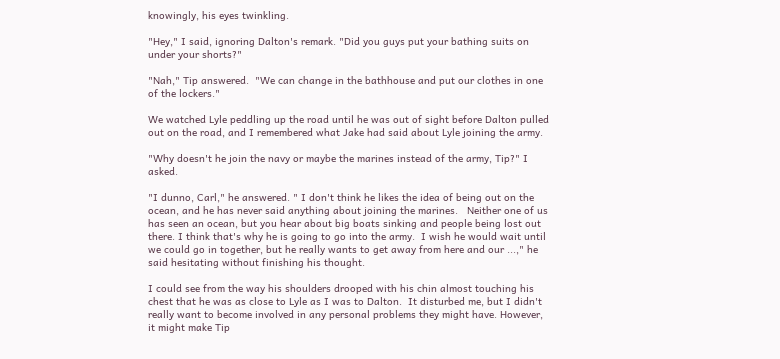knowingly, his eyes twinkling.

"Hey," I said, ignoring Dalton's remark. "Did you guys put your bathing suits on under your shorts?"

"Nah," Tip answered.  "We can change in the bathhouse and put our clothes in one of the lockers."

We watched Lyle peddling up the road until he was out of sight before Dalton pulled out on the road, and I remembered what Jake had said about Lyle joining the army.

"Why doesn't he join the navy or maybe the marines instead of the army, Tip?" I asked.

"I dunno, Carl," he answered. " I don't think he likes the idea of being out on the ocean, and he has never said anything about joining the marines.   Neither one of us has seen an ocean, but you hear about big boats sinking and people being lost out there. I think that's why he is going to go into the army.  I wish he would wait until we could go in together, but he really wants to get away from here and our ...," he said hesitating without finishing his thought.

I could see from the way his shoulders drooped with his chin almost touching his chest that he was as close to Lyle as I was to Dalton.  It disturbed me, but I didn't really want to become involved in any personal problems they might have. However, it might make Tip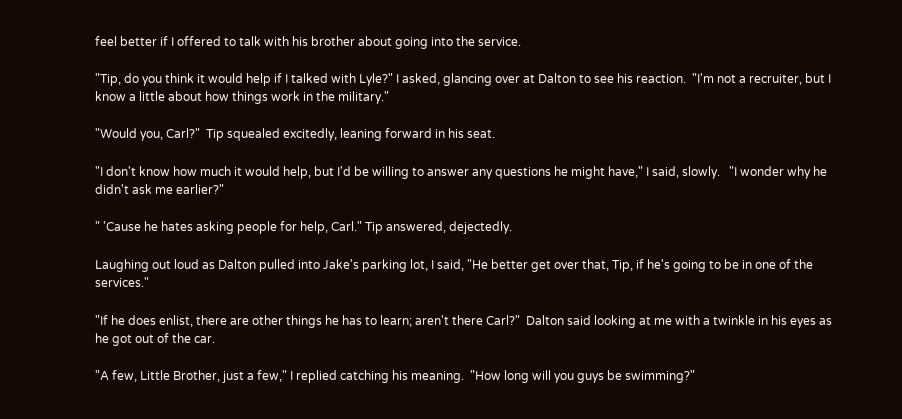feel better if I offered to talk with his brother about going into the service.

"Tip, do you think it would help if I talked with Lyle?" I asked, glancing over at Dalton to see his reaction.  "I'm not a recruiter, but I know a little about how things work in the military."

"Would you, Carl?"  Tip squealed excitedly, leaning forward in his seat.

"I don't know how much it would help, but I'd be willing to answer any questions he might have," I said, slowly.   "I wonder why he didn't ask me earlier?"

" 'Cause he hates asking people for help, Carl." Tip answered, dejectedly.

Laughing out loud as Dalton pulled into Jake's parking lot, I said, "He better get over that, Tip, if he's going to be in one of the services."

"If he does enlist, there are other things he has to learn; aren't there Carl?"  Dalton said looking at me with a twinkle in his eyes as he got out of the car.

"A few, Little Brother, just a few," I replied catching his meaning.  "How long will you guys be swimming?"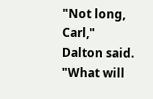"Not long, Carl,"  Dalton said.   "What will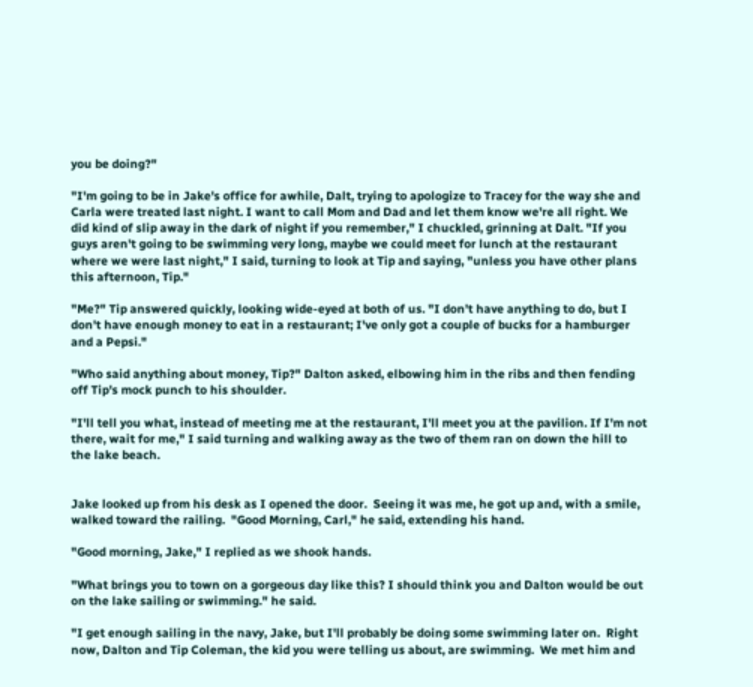you be doing?"

"I'm going to be in Jake's office for awhile, Dalt, trying to apologize to Tracey for the way she and Carla were treated last night. I want to call Mom and Dad and let them know we're all right. We did kind of slip away in the dark of night if you remember," I chuckled, grinning at Dalt. "If you guys aren't going to be swimming very long, maybe we could meet for lunch at the restaurant where we were last night," I said, turning to look at Tip and saying, "unless you have other plans this afternoon, Tip."

"Me?" Tip answered quickly, looking wide-eyed at both of us. "I don't have anything to do, but I don't have enough money to eat in a restaurant; I've only got a couple of bucks for a hamburger and a Pepsi."

"Who said anything about money, Tip?" Dalton asked, elbowing him in the ribs and then fending off Tip's mock punch to his shoulder.

"I'll tell you what, instead of meeting me at the restaurant, I'll meet you at the pavilion. If I'm not there, wait for me," I said turning and walking away as the two of them ran on down the hill to the lake beach.


Jake looked up from his desk as I opened the door.  Seeing it was me, he got up and, with a smile, walked toward the railing.  "Good Morning, Carl," he said, extending his hand.

"Good morning, Jake," I replied as we shook hands.

"What brings you to town on a gorgeous day like this? I should think you and Dalton would be out on the lake sailing or swimming." he said.

"I get enough sailing in the navy, Jake, but I'll probably be doing some swimming later on.  Right now, Dalton and Tip Coleman, the kid you were telling us about, are swimming.  We met him and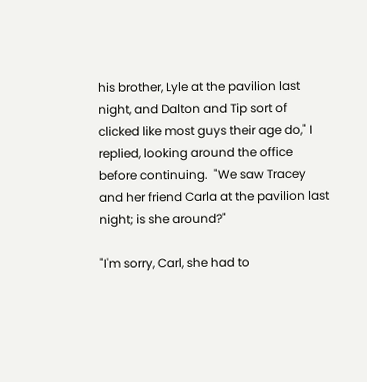his brother, Lyle at the pavilion last night, and Dalton and Tip sort of clicked like most guys their age do," I replied, looking around the office before continuing.  "We saw Tracey and her friend Carla at the pavilion last night; is she around?"

"I'm sorry, Carl, she had to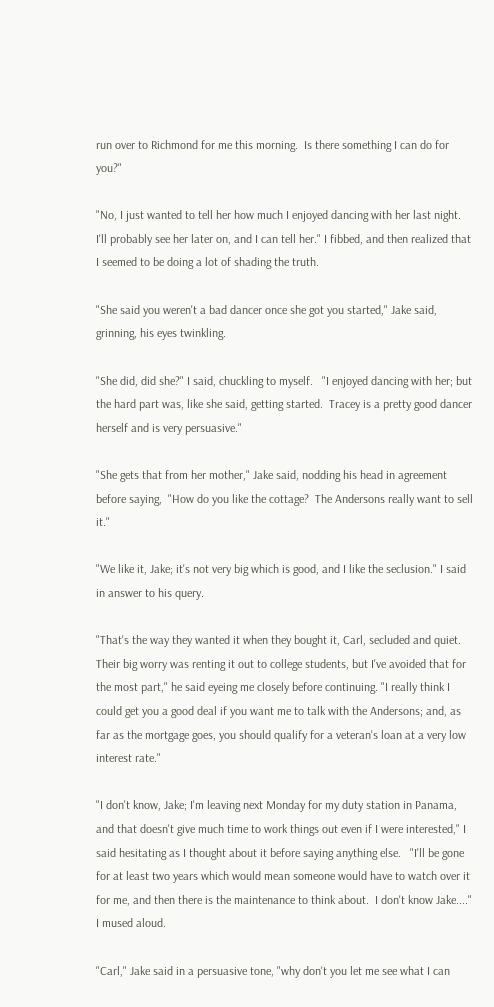run over to Richmond for me this morning.  Is there something I can do for you?"

"No, I just wanted to tell her how much I enjoyed dancing with her last night.  I'll probably see her later on, and I can tell her." I fibbed, and then realized that I seemed to be doing a lot of shading the truth.

"She said you weren't a bad dancer once she got you started," Jake said, grinning, his eyes twinkling.

"She did, did she?" I said, chuckling to myself.   "I enjoyed dancing with her; but the hard part was, like she said, getting started.  Tracey is a pretty good dancer herself and is very persuasive."

"She gets that from her mother," Jake said, nodding his head in agreement before saying,  "How do you like the cottage?  The Andersons really want to sell it."

"We like it, Jake; it's not very big which is good, and I like the seclusion." I said in answer to his query.

"That's the way they wanted it when they bought it, Carl, secluded and quiet.  Their big worry was renting it out to college students, but I've avoided that for the most part," he said eyeing me closely before continuing. "I really think I could get you a good deal if you want me to talk with the Andersons; and, as far as the mortgage goes, you should qualify for a veteran's loan at a very low interest rate."

"I don't know, Jake; I'm leaving next Monday for my duty station in Panama, and that doesn't give much time to work things out even if I were interested," I said hesitating as I thought about it before saying anything else.   "I'll be gone for at least two years which would mean someone would have to watch over it for me, and then there is the maintenance to think about.  I don't know Jake...." I mused aloud.

"Carl," Jake said in a persuasive tone, "why don't you let me see what I can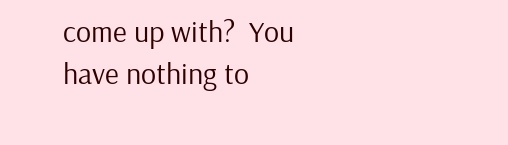come up with?  You have nothing to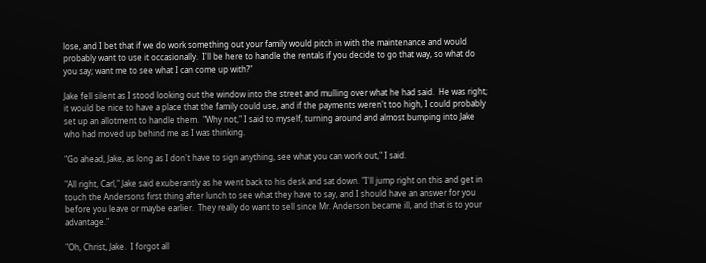lose, and I bet that if we do work something out your family would pitch in with the maintenance and would probably want to use it occasionally.  I'll be here to handle the rentals if you decide to go that way, so what do you say; want me to see what I can come up with?"

Jake fell silent as I stood looking out the window into the street and mulling over what he had said.  He was right; it would be nice to have a place that the family could use, and if the payments weren't too high, I could probably set up an allotment to handle them.  "Why not," I said to myself, turning around and almost bumping into Jake who had moved up behind me as I was thinking.

"Go ahead, Jake, as long as I don't have to sign anything, see what you can work out," I said.

"All right, Carl," Jake said exuberantly as he went back to his desk and sat down. "I'll jump right on this and get in touch the Andersons first thing after lunch to see what they have to say, and I should have an answer for you before you leave or maybe earlier.  They really do want to sell since Mr. Anderson became ill, and that is to your advantage."

"Oh, Christ, Jake.  I forgot all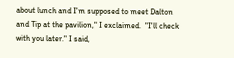about lunch and I'm supposed to meet Dalton and Tip at the pavilion," I exclaimed.  "I'll check with you later." I said,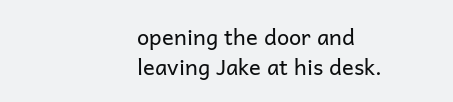opening the door and leaving Jake at his desk.